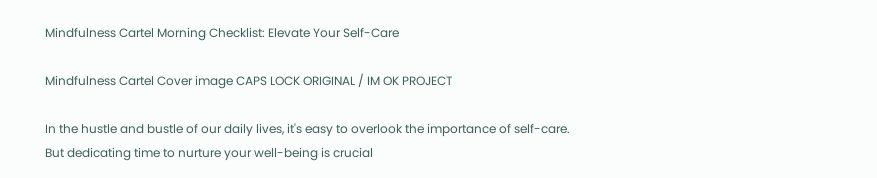Mindfulness Cartel Morning Checklist: Elevate Your Self-Care

Mindfulness Cartel Cover image CAPS LOCK ORIGINAL / IM OK PROJECT

In the hustle and bustle of our daily lives, it's easy to overlook the importance of self-care. But dedicating time to nurture your well-being is crucial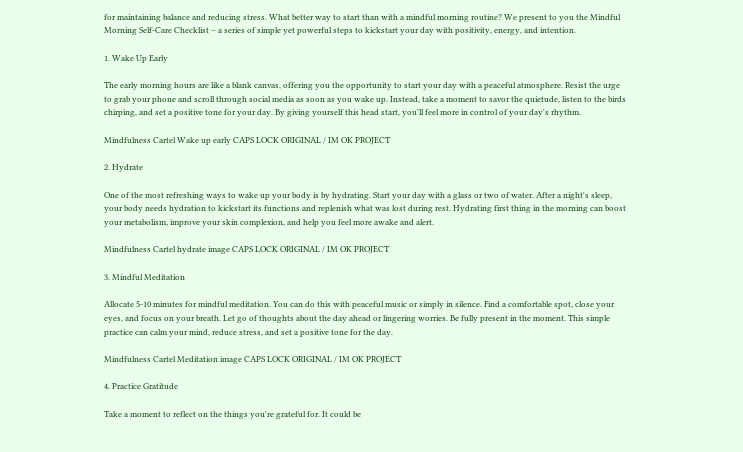for maintaining balance and reducing stress. What better way to start than with a mindful morning routine? We present to you the Mindful Morning Self-Care Checklist – a series of simple yet powerful steps to kickstart your day with positivity, energy, and intention.

1. Wake Up Early

The early morning hours are like a blank canvas, offering you the opportunity to start your day with a peaceful atmosphere. Resist the urge to grab your phone and scroll through social media as soon as you wake up. Instead, take a moment to savor the quietude, listen to the birds chirping, and set a positive tone for your day. By giving yourself this head start, you'll feel more in control of your day's rhythm.

Mindfulness Cartel Wake up early CAPS LOCK ORIGINAL / IM OK PROJECT

2. Hydrate

One of the most refreshing ways to wake up your body is by hydrating. Start your day with a glass or two of water. After a night's sleep, your body needs hydration to kickstart its functions and replenish what was lost during rest. Hydrating first thing in the morning can boost your metabolism, improve your skin complexion, and help you feel more awake and alert.

Mindfulness Cartel hydrate image CAPS LOCK ORIGINAL / IM OK PROJECT

3. Mindful Meditation

Allocate 5-10 minutes for mindful meditation. You can do this with peaceful music or simply in silence. Find a comfortable spot, close your eyes, and focus on your breath. Let go of thoughts about the day ahead or lingering worries. Be fully present in the moment. This simple practice can calm your mind, reduce stress, and set a positive tone for the day.

Mindfulness Cartel Meditation image CAPS LOCK ORIGINAL / IM OK PROJECT

4. Practice Gratitude

Take a moment to reflect on the things you're grateful for. It could be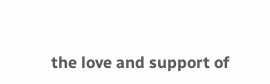the love and support of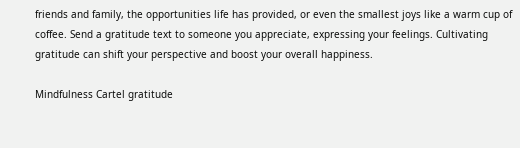friends and family, the opportunities life has provided, or even the smallest joys like a warm cup of coffee. Send a gratitude text to someone you appreciate, expressing your feelings. Cultivating gratitude can shift your perspective and boost your overall happiness.

Mindfulness Cartel gratitude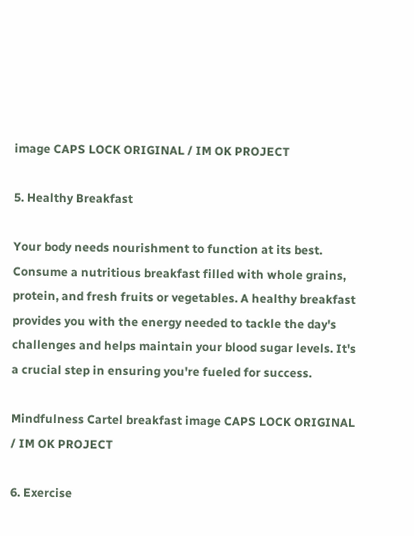image CAPS LOCK ORIGINAL / IM OK PROJECT

5. Healthy Breakfast

Your body needs nourishment to function at its best. Consume a nutritious breakfast filled with whole grains, protein, and fresh fruits or vegetables. A healthy breakfast provides you with the energy needed to tackle the day's challenges and helps maintain your blood sugar levels. It's a crucial step in ensuring you're fueled for success.

Mindfulness Cartel breakfast image CAPS LOCK ORIGINAL / IM OK PROJECT

6. Exercise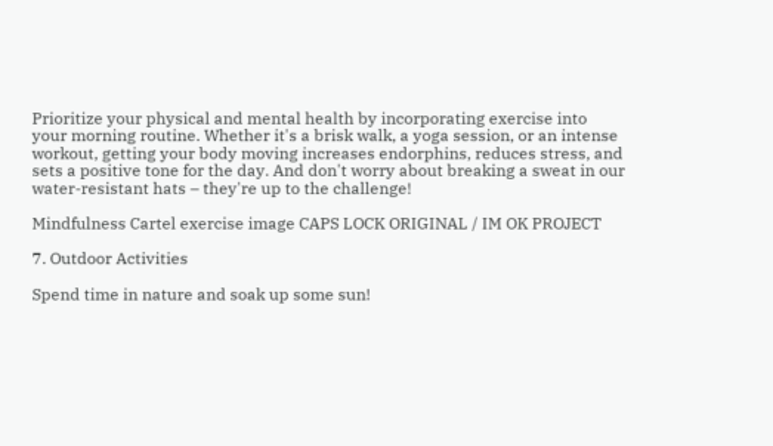Prioritize your physical and mental health by incorporating exercise into your morning routine. Whether it's a brisk walk, a yoga session, or an intense workout, getting your body moving increases endorphins, reduces stress, and sets a positive tone for the day. And don't worry about breaking a sweat in our water-resistant hats – they're up to the challenge!

Mindfulness Cartel exercise image CAPS LOCK ORIGINAL / IM OK PROJECT

7. Outdoor Activities

Spend time in nature and soak up some sun!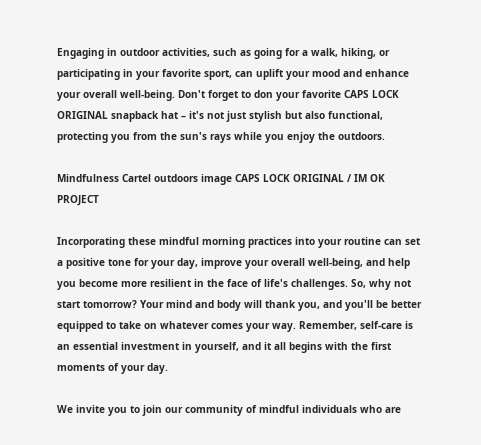Engaging in outdoor activities, such as going for a walk, hiking, or participating in your favorite sport, can uplift your mood and enhance your overall well-being. Don't forget to don your favorite CAPS LOCK ORIGINAL snapback hat – it's not just stylish but also functional, protecting you from the sun's rays while you enjoy the outdoors.

Mindfulness Cartel outdoors image CAPS LOCK ORIGINAL / IM OK PROJECT

Incorporating these mindful morning practices into your routine can set a positive tone for your day, improve your overall well-being, and help you become more resilient in the face of life's challenges. So, why not start tomorrow? Your mind and body will thank you, and you'll be better equipped to take on whatever comes your way. Remember, self-care is an essential investment in yourself, and it all begins with the first moments of your day.

We invite you to join our community of mindful individuals who are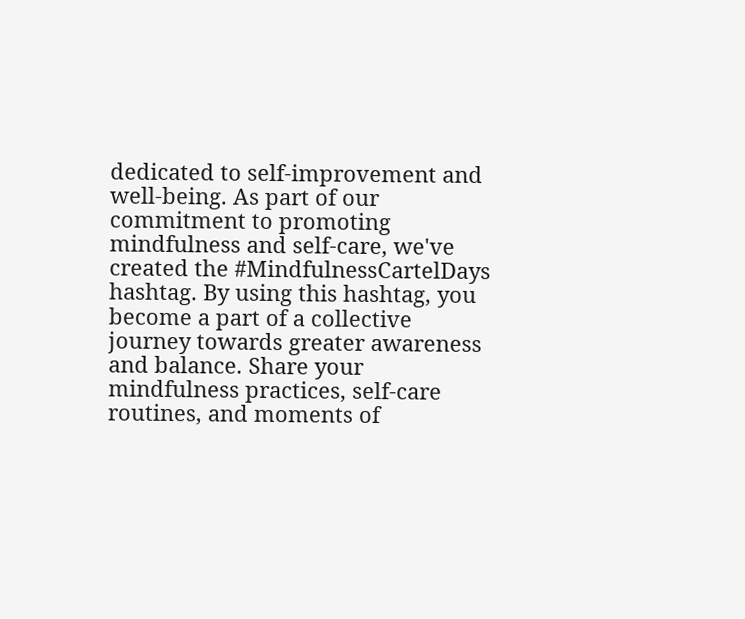dedicated to self-improvement and well-being. As part of our commitment to promoting mindfulness and self-care, we've created the #MindfulnessCartelDays hashtag. By using this hashtag, you become a part of a collective journey towards greater awareness and balance. Share your mindfulness practices, self-care routines, and moments of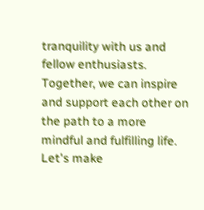tranquility with us and fellow enthusiasts. Together, we can inspire and support each other on the path to a more mindful and fulfilling life. Let's make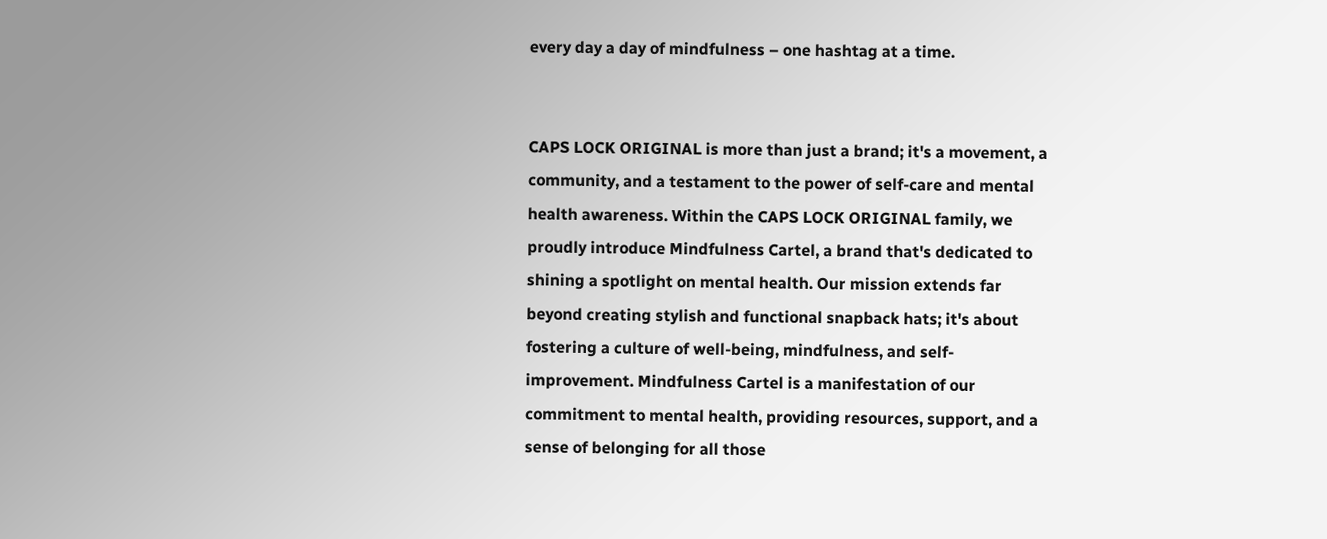every day a day of mindfulness – one hashtag at a time.


CAPS LOCK ORIGINAL is more than just a brand; it's a movement, a community, and a testament to the power of self-care and mental health awareness. Within the CAPS LOCK ORIGINAL family, we proudly introduce Mindfulness Cartel, a brand that's dedicated to shining a spotlight on mental health. Our mission extends far beyond creating stylish and functional snapback hats; it's about fostering a culture of well-being, mindfulness, and self-improvement. Mindfulness Cartel is a manifestation of our commitment to mental health, providing resources, support, and a sense of belonging for all those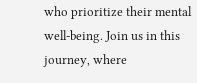who prioritize their mental well-being. Join us in this journey, where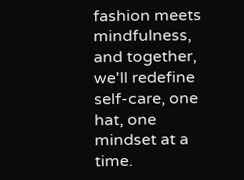fashion meets mindfulness, and together, we'll redefine self-care, one hat, one mindset at a time.